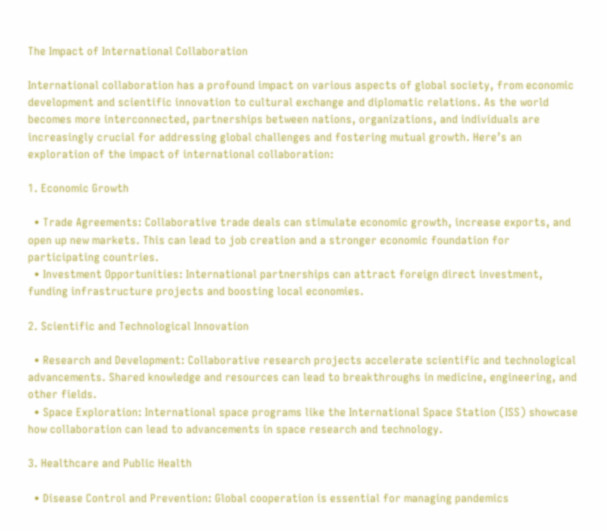The Impact of International Collaboration

International collaboration has a profound impact on various aspects of global society, from economic development and scientific innovation to cultural exchange and diplomatic relations. As the world becomes more interconnected, partnerships between nations, organizations, and individuals are increasingly crucial for addressing global challenges and fostering mutual growth. Here’s an exploration of the impact of international collaboration:

1. Economic Growth

  • Trade Agreements: Collaborative trade deals can stimulate economic growth, increase exports, and open up new markets. This can lead to job creation and a stronger economic foundation for participating countries.
  • Investment Opportunities: International partnerships can attract foreign direct investment, funding infrastructure projects and boosting local economies.

2. Scientific and Technological Innovation

  • Research and Development: Collaborative research projects accelerate scientific and technological advancements. Shared knowledge and resources can lead to breakthroughs in medicine, engineering, and other fields.
  • Space Exploration: International space programs like the International Space Station (ISS) showcase how collaboration can lead to advancements in space research and technology.

3. Healthcare and Public Health

  • Disease Control and Prevention: Global cooperation is essential for managing pandemics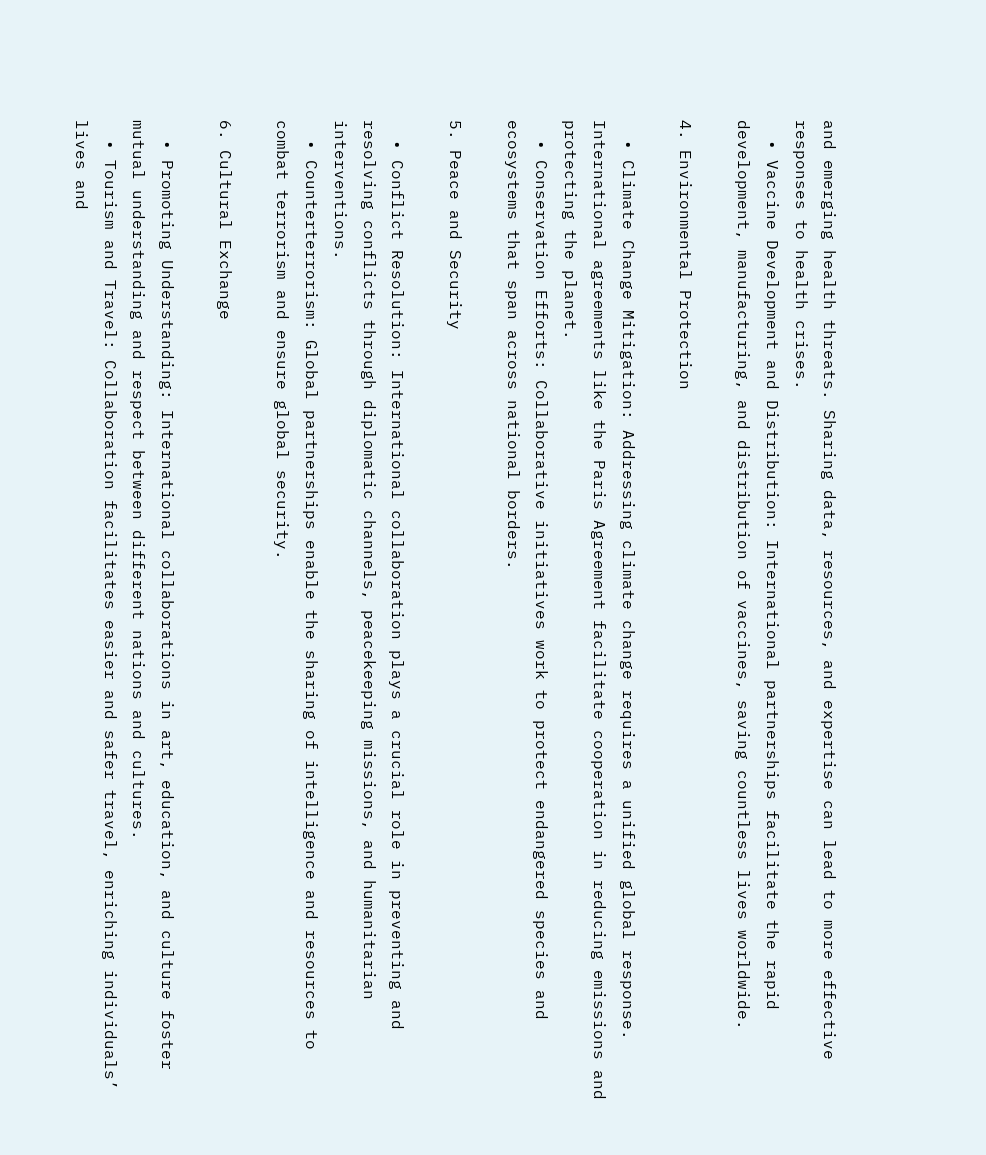and emerging health threats. Sharing data, resources, and expertise can lead to more effective responses to health crises.
  • Vaccine Development and Distribution: International partnerships facilitate the rapid development, manufacturing, and distribution of vaccines, saving countless lives worldwide.

4. Environmental Protection

  • Climate Change Mitigation: Addressing climate change requires a unified global response. International agreements like the Paris Agreement facilitate cooperation in reducing emissions and protecting the planet.
  • Conservation Efforts: Collaborative initiatives work to protect endangered species and ecosystems that span across national borders.

5. Peace and Security

  • Conflict Resolution: International collaboration plays a crucial role in preventing and resolving conflicts through diplomatic channels, peacekeeping missions, and humanitarian interventions.
  • Counterterrorism: Global partnerships enable the sharing of intelligence and resources to combat terrorism and ensure global security.

6. Cultural Exchange

  • Promoting Understanding: International collaborations in art, education, and culture foster mutual understanding and respect between different nations and cultures.
  • Tourism and Travel: Collaboration facilitates easier and safer travel, enriching individuals’ lives and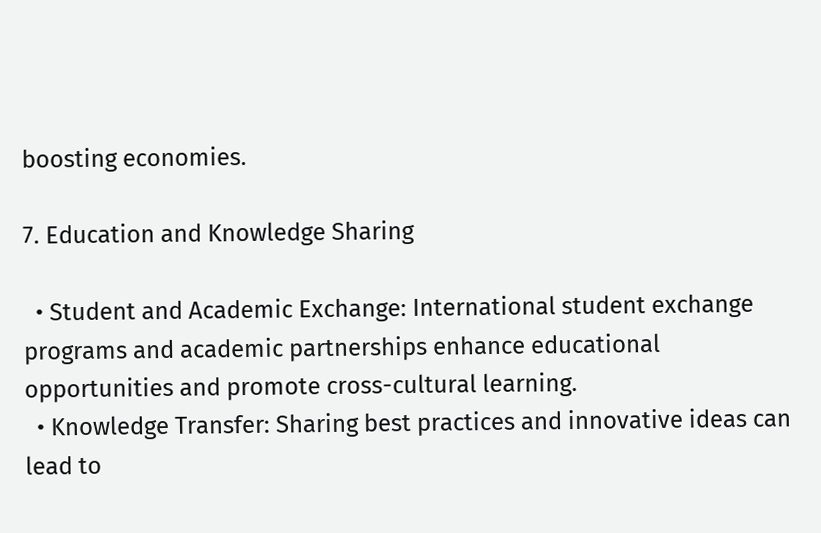boosting economies.

7. Education and Knowledge Sharing

  • Student and Academic Exchange: International student exchange programs and academic partnerships enhance educational opportunities and promote cross-cultural learning.
  • Knowledge Transfer: Sharing best practices and innovative ideas can lead to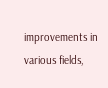improvements in various fields,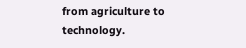from agriculture to technology.